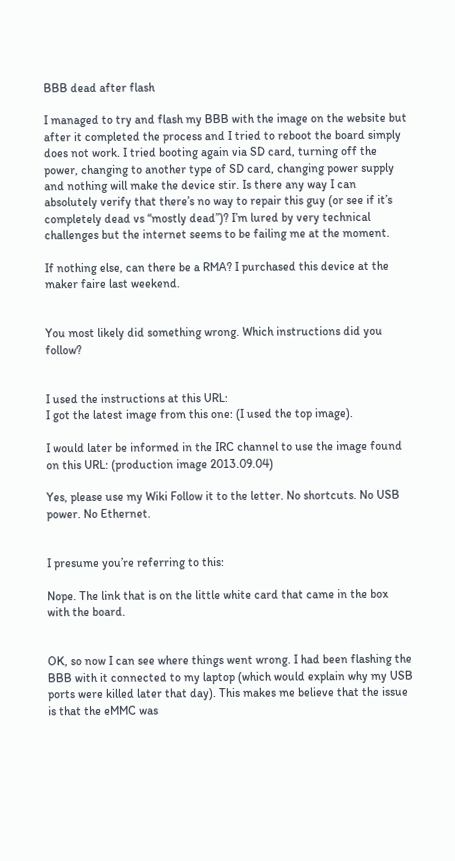BBB dead after flash

I managed to try and flash my BBB with the image on the website but after it completed the process and I tried to reboot the board simply does not work. I tried booting again via SD card, turning off the power, changing to another type of SD card, changing power supply and nothing will make the device stir. Is there any way I can absolutely verify that there’s no way to repair this guy (or see if it’s completely dead vs “mostly dead”)? I’m lured by very technical challenges but the internet seems to be failing me at the moment.

If nothing else, can there be a RMA? I purchased this device at the maker faire last weekend.


You most likely did something wrong. Which instructions did you follow?


I used the instructions at this URL:
I got the latest image from this one: (I used the top image).

I would later be informed in the IRC channel to use the image found on this URL: (production image 2013.09.04)

Yes, please use my Wiki Follow it to the letter. No shortcuts. No USB power. No Ethernet.


I presume you’re referring to this:

Nope. The link that is on the little white card that came in the box with the board.


OK, so now I can see where things went wrong. I had been flashing the BBB with it connected to my laptop (which would explain why my USB ports were killed later that day). This makes me believe that the issue is that the eMMC was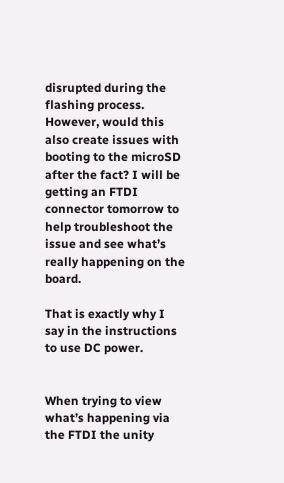disrupted during the flashing process. However, would this also create issues with booting to the microSD after the fact? I will be getting an FTDI connector tomorrow to help troubleshoot the issue and see what’s really happening on the board.

That is exactly why I say in the instructions to use DC power.


When trying to view what’s happening via the FTDI the unity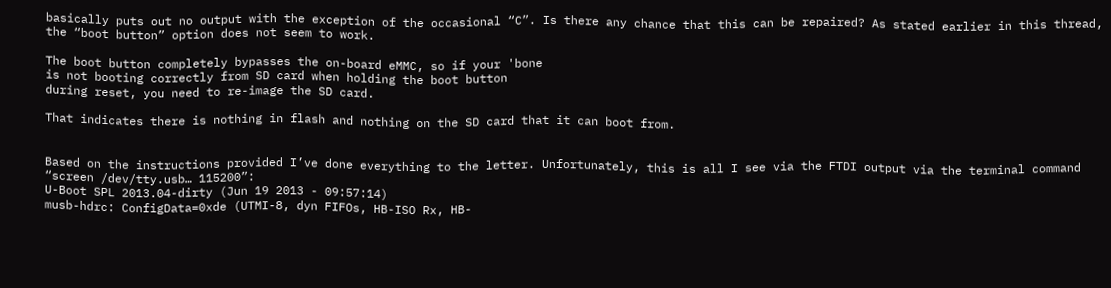basically puts out no output with the exception of the occasional “C”. Is there any chance that this can be repaired? As stated earlier in this thread, the “boot button” option does not seem to work.

The boot button completely bypasses the on-board eMMC, so if your 'bone
is not booting correctly from SD card when holding the boot button
during reset, you need to re-image the SD card.

That indicates there is nothing in flash and nothing on the SD card that it can boot from.


Based on the instructions provided I’ve done everything to the letter. Unfortunately, this is all I see via the FTDI output via the terminal command “screen /dev/tty.usb… 115200”:
U-Boot SPL 2013.04-dirty (Jun 19 2013 - 09:57:14)
musb-hdrc: ConfigData=0xde (UTMI-8, dyn FIFOs, HB-ISO Rx, HB-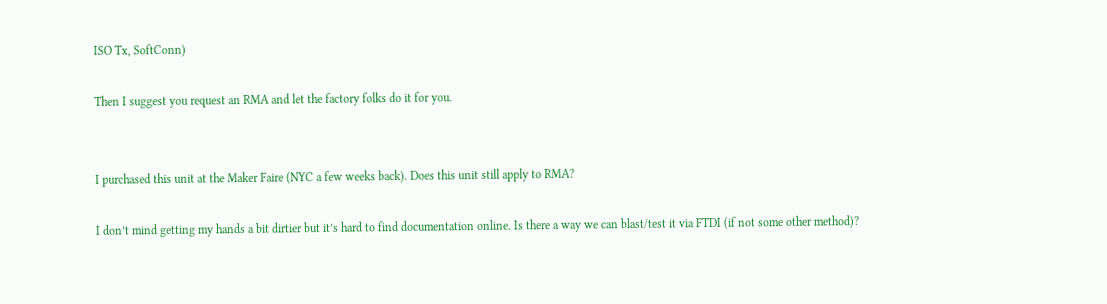ISO Tx, SoftConn)

Then I suggest you request an RMA and let the factory folks do it for you.


I purchased this unit at the Maker Faire (NYC a few weeks back). Does this unit still apply to RMA?

I don’t mind getting my hands a bit dirtier but it’s hard to find documentation online. Is there a way we can blast/test it via FTDI (if not some other method)?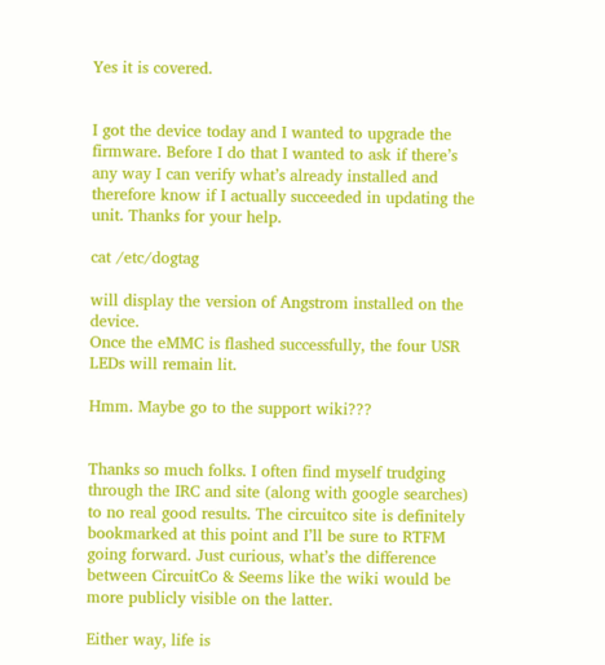Yes it is covered.


I got the device today and I wanted to upgrade the firmware. Before I do that I wanted to ask if there’s any way I can verify what’s already installed and therefore know if I actually succeeded in updating the unit. Thanks for your help.

cat /etc/dogtag

will display the version of Angstrom installed on the device.
Once the eMMC is flashed successfully, the four USR LEDs will remain lit.

Hmm. Maybe go to the support wiki???


Thanks so much folks. I often find myself trudging through the IRC and site (along with google searches) to no real good results. The circuitco site is definitely bookmarked at this point and I’ll be sure to RTFM going forward. Just curious, what’s the difference between CircuitCo & Seems like the wiki would be more publicly visible on the latter.

Either way, life is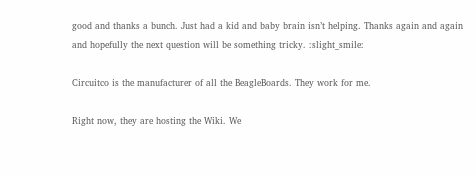good and thanks a bunch. Just had a kid and baby brain isn’t helping. Thanks again and again and hopefully the next question will be something tricky. :slight_smile:

Circuitco is the manufacturer of all the BeagleBoards. They work for me.

Right now, they are hosting the Wiki. We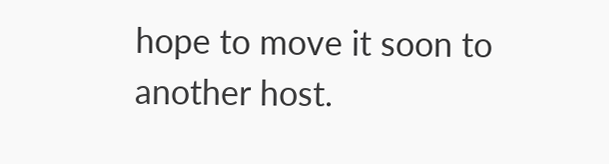hope to move it soon to another host.